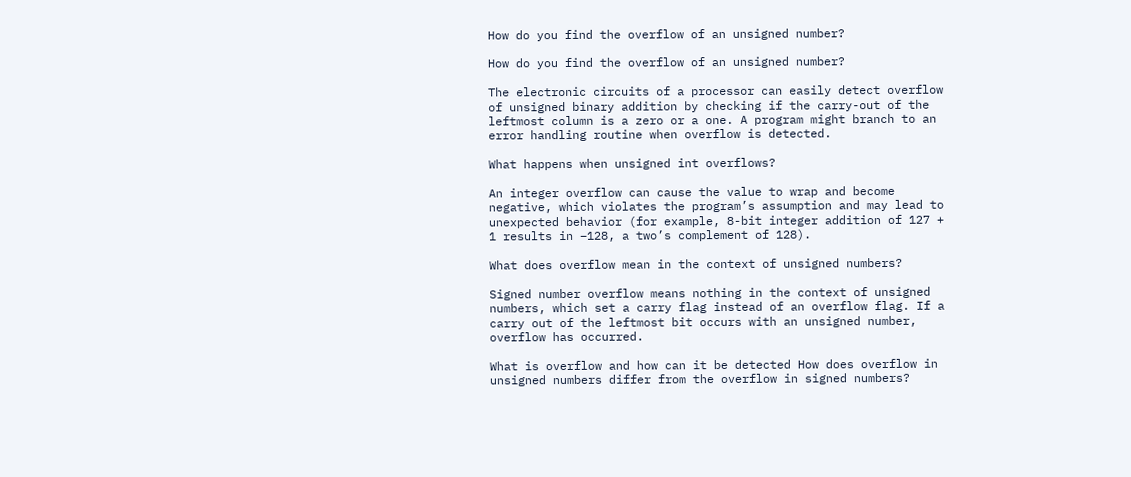How do you find the overflow of an unsigned number?

How do you find the overflow of an unsigned number?

The electronic circuits of a processor can easily detect overflow of unsigned binary addition by checking if the carry-out of the leftmost column is a zero or a one. A program might branch to an error handling routine when overflow is detected.

What happens when unsigned int overflows?

An integer overflow can cause the value to wrap and become negative, which violates the program’s assumption and may lead to unexpected behavior (for example, 8-bit integer addition of 127 + 1 results in −128, a two’s complement of 128).

What does overflow mean in the context of unsigned numbers?

Signed number overflow means nothing in the context of unsigned numbers, which set a carry flag instead of an overflow flag. If a carry out of the leftmost bit occurs with an unsigned number, overflow has occurred.

What is overflow and how can it be detected How does overflow in unsigned numbers differ from the overflow in signed numbers?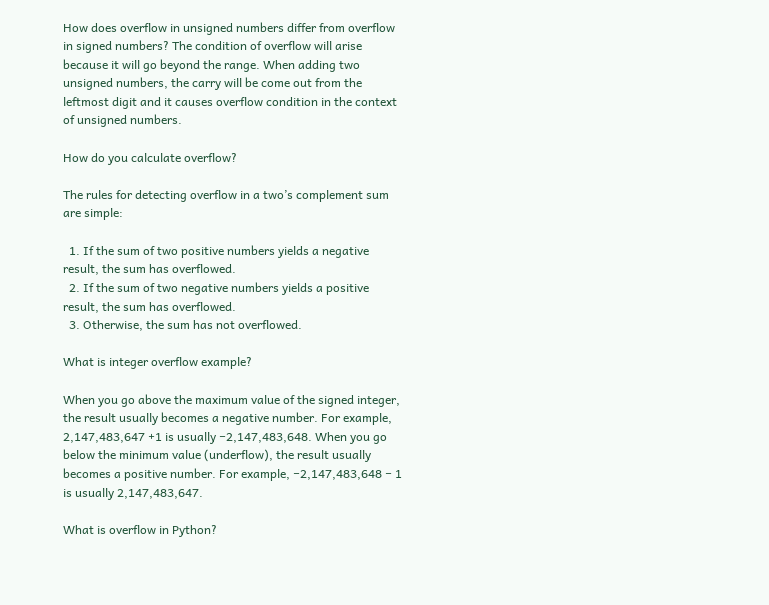How does overflow in unsigned numbers differ from overflow in signed numbers? The condition of overflow will arise because it will go beyond the range. When adding two unsigned numbers, the carry will be come out from the leftmost digit and it causes overflow condition in the context of unsigned numbers.

How do you calculate overflow?

The rules for detecting overflow in a two’s complement sum are simple:

  1. If the sum of two positive numbers yields a negative result, the sum has overflowed.
  2. If the sum of two negative numbers yields a positive result, the sum has overflowed.
  3. Otherwise, the sum has not overflowed.

What is integer overflow example?

When you go above the maximum value of the signed integer, the result usually becomes a negative number. For example, 2,147,483,647 +1 is usually −2,147,483,648. When you go below the minimum value (underflow), the result usually becomes a positive number. For example, −2,147,483,648 − 1 is usually 2,147,483,647.

What is overflow in Python?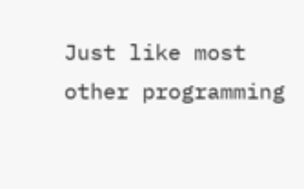Just like most other programming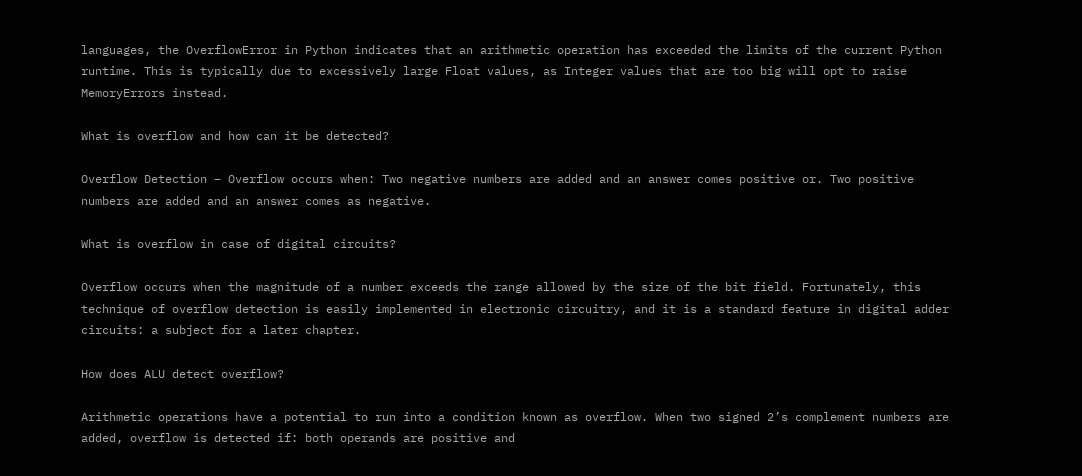languages, the OverflowError in Python indicates that an arithmetic operation has exceeded the limits of the current Python runtime. This is typically due to excessively large Float values, as Integer values that are too big will opt to raise MemoryErrors instead.

What is overflow and how can it be detected?

Overflow Detection – Overflow occurs when: Two negative numbers are added and an answer comes positive or. Two positive numbers are added and an answer comes as negative.

What is overflow in case of digital circuits?

Overflow occurs when the magnitude of a number exceeds the range allowed by the size of the bit field. Fortunately, this technique of overflow detection is easily implemented in electronic circuitry, and it is a standard feature in digital adder circuits: a subject for a later chapter.

How does ALU detect overflow?

Arithmetic operations have a potential to run into a condition known as overflow. When two signed 2’s complement numbers are added, overflow is detected if: both operands are positive and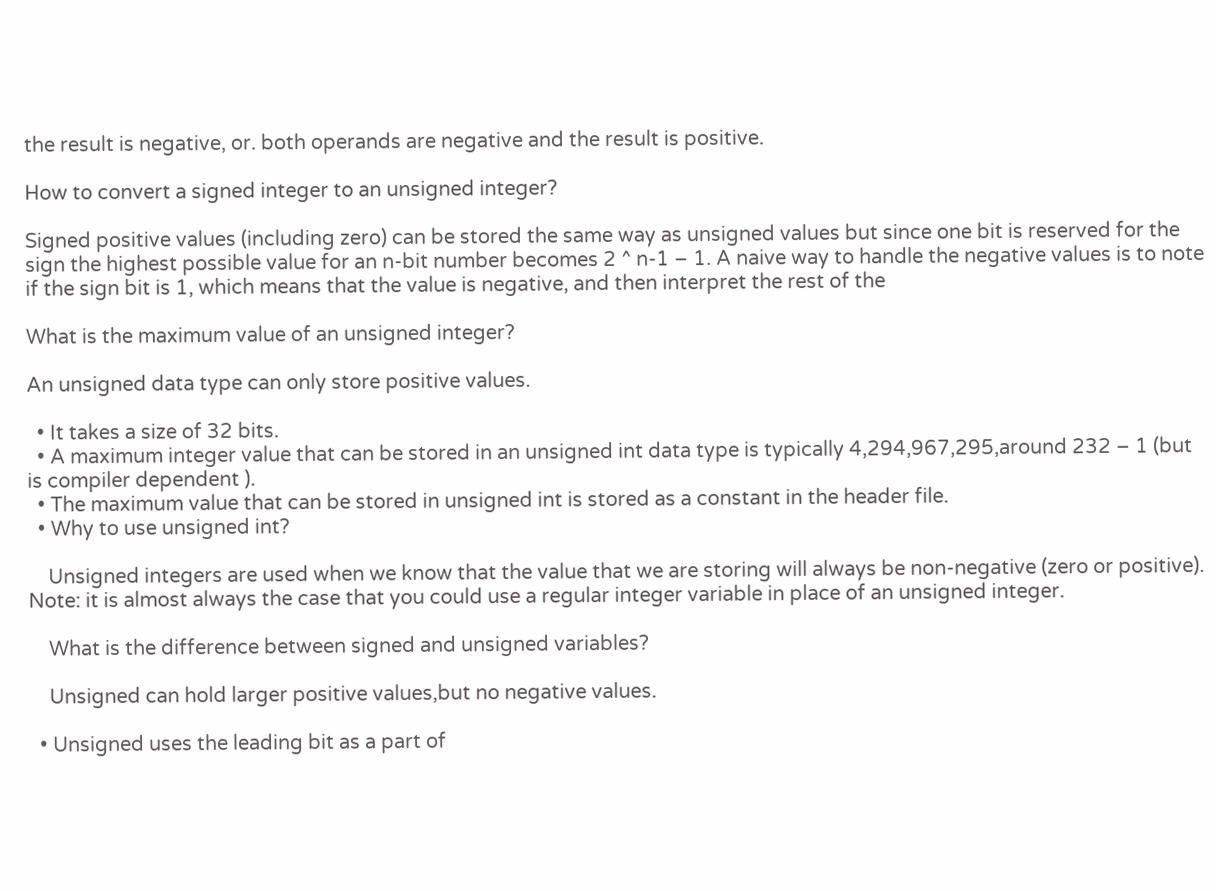the result is negative, or. both operands are negative and the result is positive.

How to convert a signed integer to an unsigned integer?

Signed positive values (including zero) can be stored the same way as unsigned values but since one bit is reserved for the sign the highest possible value for an n-bit number becomes 2 ^ n-1 – 1. A naive way to handle the negative values is to note if the sign bit is 1, which means that the value is negative, and then interpret the rest of the

What is the maximum value of an unsigned integer?

An unsigned data type can only store positive values.

  • It takes a size of 32 bits.
  • A maximum integer value that can be stored in an unsigned int data type is typically 4,294,967,295,around 232 – 1 (but is compiler dependent ).
  • The maximum value that can be stored in unsigned int is stored as a constant in the header file.
  • Why to use unsigned int?

    Unsigned integers are used when we know that the value that we are storing will always be non-negative (zero or positive). Note: it is almost always the case that you could use a regular integer variable in place of an unsigned integer.

    What is the difference between signed and unsigned variables?

    Unsigned can hold larger positive values,but no negative values.

  • Unsigned uses the leading bit as a part of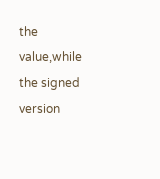the value,while the signed version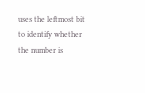uses the leftmost bit to identify whether the number is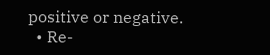positive or negative.
  • Re-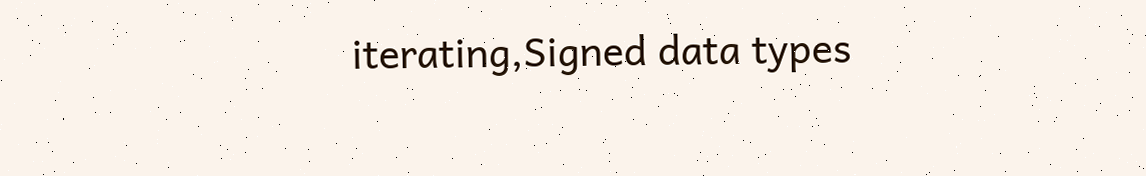iterating,Signed data types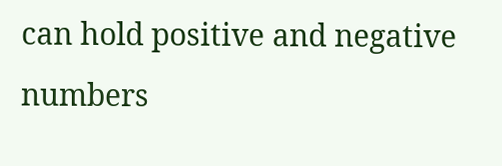can hold positive and negative numbers